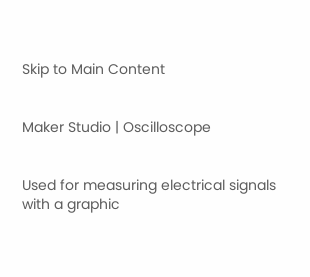Skip to Main Content


Maker Studio | Oscilloscope


Used for measuring electrical signals with a graphic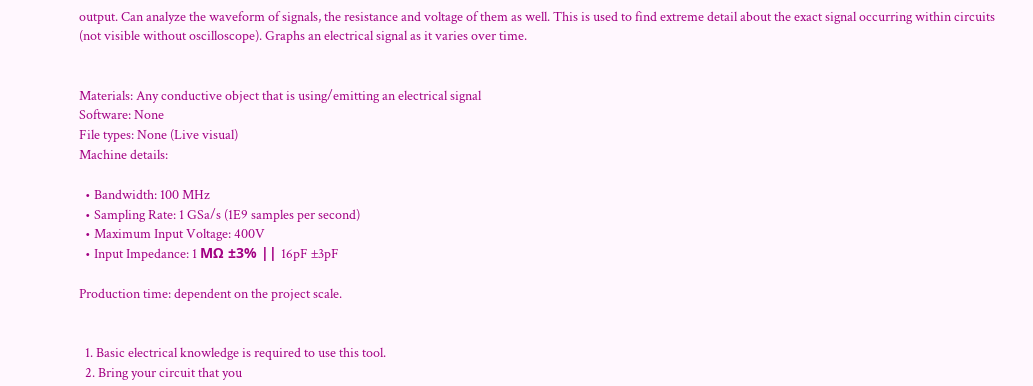output. Can analyze the waveform of signals, the resistance and voltage of them as well. This is used to find extreme detail about the exact signal occurring within circuits (not visible without oscilloscope). Graphs an electrical signal as it varies over time.


Materials: Any conductive object that is using/emitting an electrical signal
Software: None
File types: None (Live visual)
Machine details:

  • Bandwidth: 100 MHz
  • Sampling Rate: 1 GSa/s (1E9 samples per second)
  • Maximum Input Voltage: 400V
  • Input Impedance: 1 MΩ ±3% || 16pF ±3pF

Production time: dependent on the project scale.


  1. Basic electrical knowledge is required to use this tool.
  2. Bring your circuit that you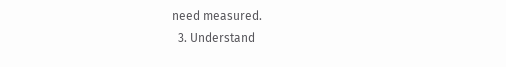need measured.
  3. Understand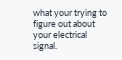what your trying to figure out about your electrical signal.